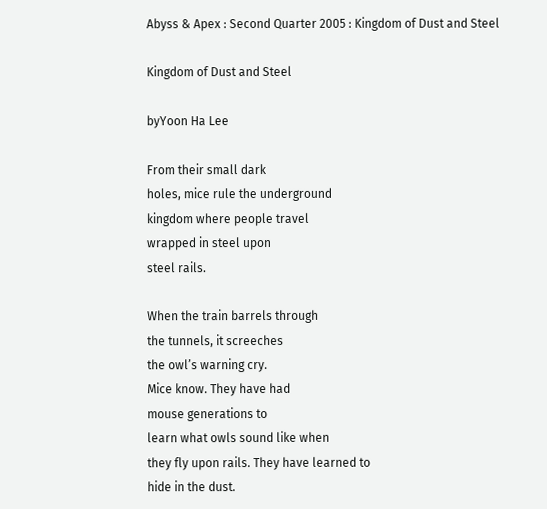Abyss & Apex : Second Quarter 2005 : Kingdom of Dust and Steel

Kingdom of Dust and Steel

byYoon Ha Lee

From their small dark
holes, mice rule the underground
kingdom where people travel
wrapped in steel upon
steel rails.

When the train barrels through
the tunnels, it screeches
the owl’s warning cry.
Mice know. They have had
mouse generations to
learn what owls sound like when
they fly upon rails. They have learned to
hide in the dust.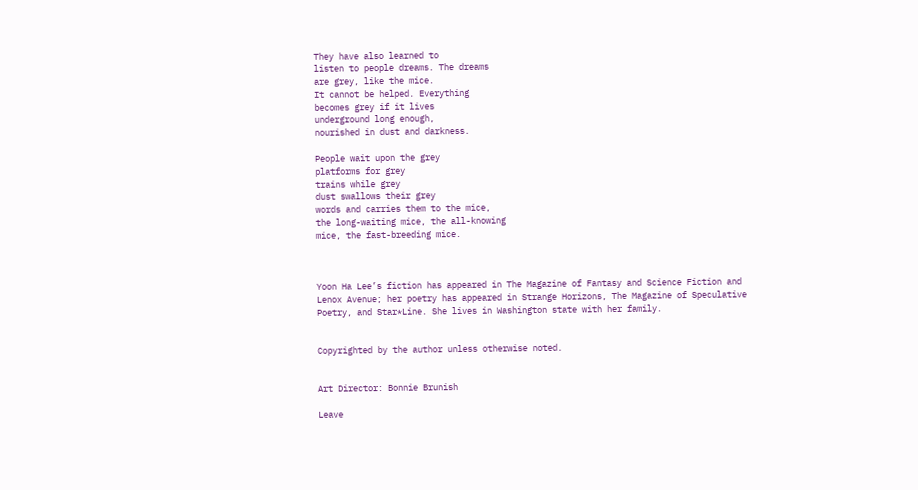They have also learned to
listen to people dreams. The dreams
are grey, like the mice.
It cannot be helped. Everything
becomes grey if it lives
underground long enough,
nourished in dust and darkness.

People wait upon the grey
platforms for grey
trains while grey
dust swallows their grey
words and carries them to the mice,
the long-waiting mice, the all-knowing
mice, the fast-breeding mice.



Yoon Ha Lee’s fiction has appeared in The Magazine of Fantasy and Science Fiction and Lenox Avenue; her poetry has appeared in Strange Horizons, The Magazine of Speculative Poetry, and Star*Line. She lives in Washington state with her family.


Copyrighted by the author unless otherwise noted.


Art Director: Bonnie Brunish

Leave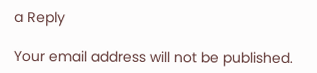a Reply

Your email address will not be published.